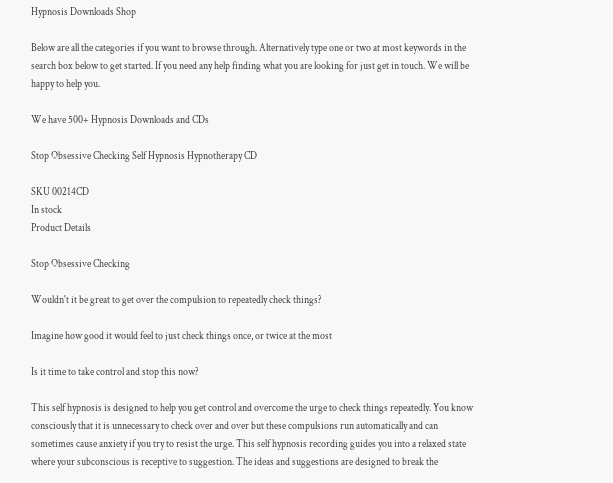Hypnosis Downloads Shop

Below are all the categories if you want to browse through. Alternatively type one or two at most keywords in the search box below to get started. If you need any help finding what you are looking for just get in touch. We will be happy to help you.

We have 500+ Hypnosis Downloads and CDs

Stop Obsessive Checking Self Hypnosis Hypnotherapy CD

SKU 00214CD
In stock
Product Details

Stop Obsessive Checking

Wouldn't it be great to get over the compulsion to repeatedly check things?

Imagine how good it would feel to just check things once, or twice at the most

Is it time to take control and stop this now?

This self hypnosis is designed to help you get control and overcome the urge to check things repeatedly. You know consciously that it is unnecessary to check over and over but these compulsions run automatically and can sometimes cause anxiety if you try to resist the urge. This self hypnosis recording guides you into a relaxed state where your subconscious is receptive to suggestion. The ideas and suggestions are designed to break the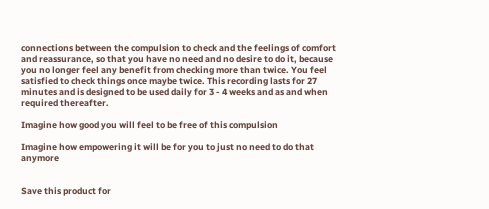connections between the compulsion to check and the feelings of comfort and reassurance, so that you have no need and no desire to do it, because you no longer feel any benefit from checking more than twice. You feel satisfied to check things once maybe twice. This recording lasts for 27 minutes and is designed to be used daily for 3 - 4 weeks and as and when required thereafter.

Imagine how good you will feel to be free of this compulsion

Imagine how empowering it will be for you to just no need to do that anymore


Save this product for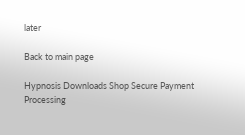later

Back to main page

Hypnosis Downloads Shop Secure Payment Processing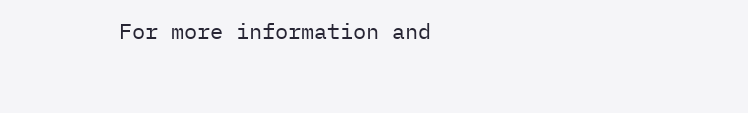For more information and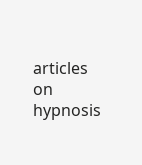articles on hypnosis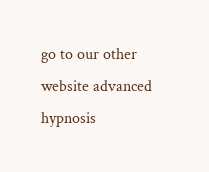go to our other website advanced hypnosis